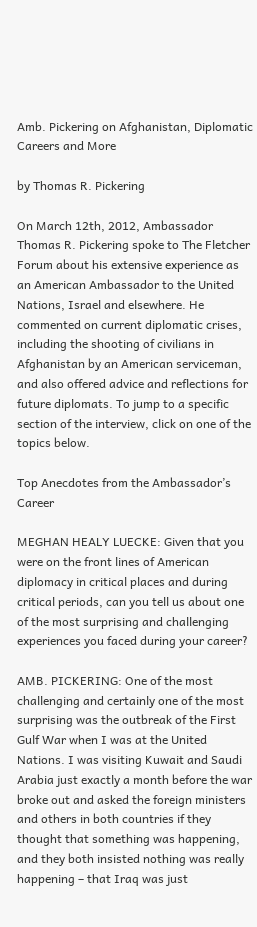Amb. Pickering on Afghanistan, Diplomatic Careers and More

by Thomas R. Pickering

On March 12th, 2012, Ambassador Thomas R. Pickering spoke to The Fletcher Forum about his extensive experience as an American Ambassador to the United Nations, Israel and elsewhere. He commented on current diplomatic crises, including the shooting of civilians in Afghanistan by an American serviceman, and also offered advice and reflections for future diplomats. To jump to a specific section of the interview, click on one of the topics below.

Top Anecdotes from the Ambassador’s Career

MEGHAN HEALY LUECKE: Given that you were on the front lines of American diplomacy in critical places and during critical periods, can you tell us about one of the most surprising and challenging experiences you faced during your career?

AMB. PICKERING: One of the most challenging and certainly one of the most surprising was the outbreak of the First Gulf War when I was at the United Nations. I was visiting Kuwait and Saudi Arabia just exactly a month before the war broke out and asked the foreign ministers and others in both countries if they thought that something was happening, and they both insisted nothing was really happening – that Iraq was just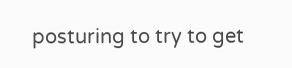posturing to try to get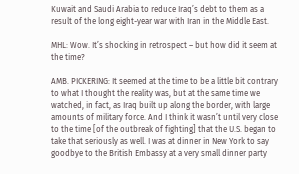Kuwait and Saudi Arabia to reduce Iraq’s debt to them as a result of the long eight-year war with Iran in the Middle East.

MHL: Wow. It’s shocking in retrospect – but how did it seem at the time?

AMB. PICKERING: It seemed at the time to be a little bit contrary to what I thought the reality was, but at the same time we watched, in fact, as Iraq built up along the border, with large amounts of military force. And I think it wasn’t until very close to the time [of the outbreak of fighting] that the U.S. began to take that seriously as well. I was at dinner in New York to say goodbye to the British Embassy at a very small dinner party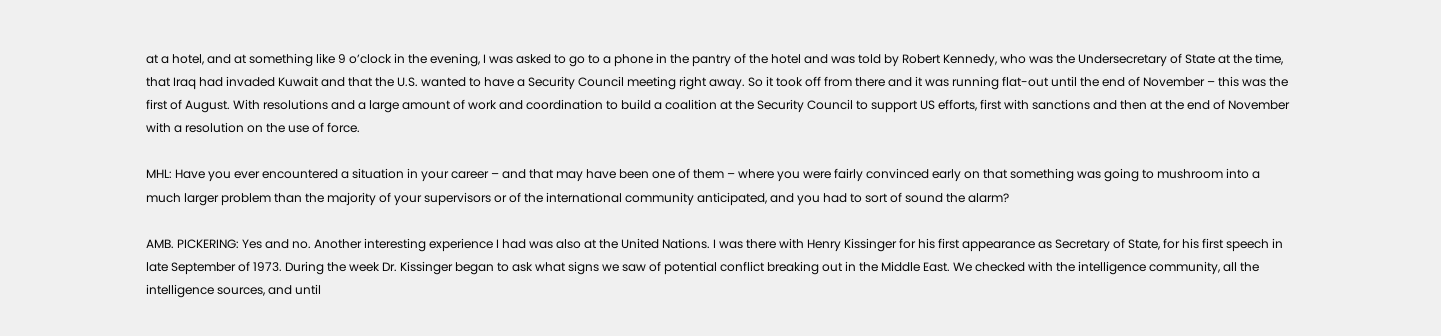at a hotel, and at something like 9 o’clock in the evening, I was asked to go to a phone in the pantry of the hotel and was told by Robert Kennedy, who was the Undersecretary of State at the time, that Iraq had invaded Kuwait and that the U.S. wanted to have a Security Council meeting right away. So it took off from there and it was running flat-out until the end of November – this was the first of August. With resolutions and a large amount of work and coordination to build a coalition at the Security Council to support US efforts, first with sanctions and then at the end of November with a resolution on the use of force.

MHL: Have you ever encountered a situation in your career – and that may have been one of them – where you were fairly convinced early on that something was going to mushroom into a much larger problem than the majority of your supervisors or of the international community anticipated, and you had to sort of sound the alarm?

AMB. PICKERING: Yes and no. Another interesting experience I had was also at the United Nations. I was there with Henry Kissinger for his first appearance as Secretary of State, for his first speech in late September of 1973. During the week Dr. Kissinger began to ask what signs we saw of potential conflict breaking out in the Middle East. We checked with the intelligence community, all the intelligence sources, and until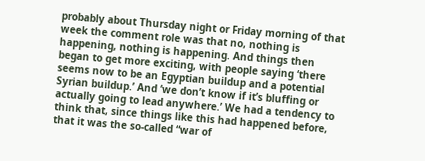probably about Thursday night or Friday morning of that week the comment role was that no, nothing is happening, nothing is happening. And things then began to get more exciting, with people saying ‘there seems now to be an Egyptian buildup and a potential Syrian buildup.’ And ‘we don’t know if it’s bluffing or actually going to lead anywhere.’ We had a tendency to think that, since things like this had happened before, that it was the so-called “war of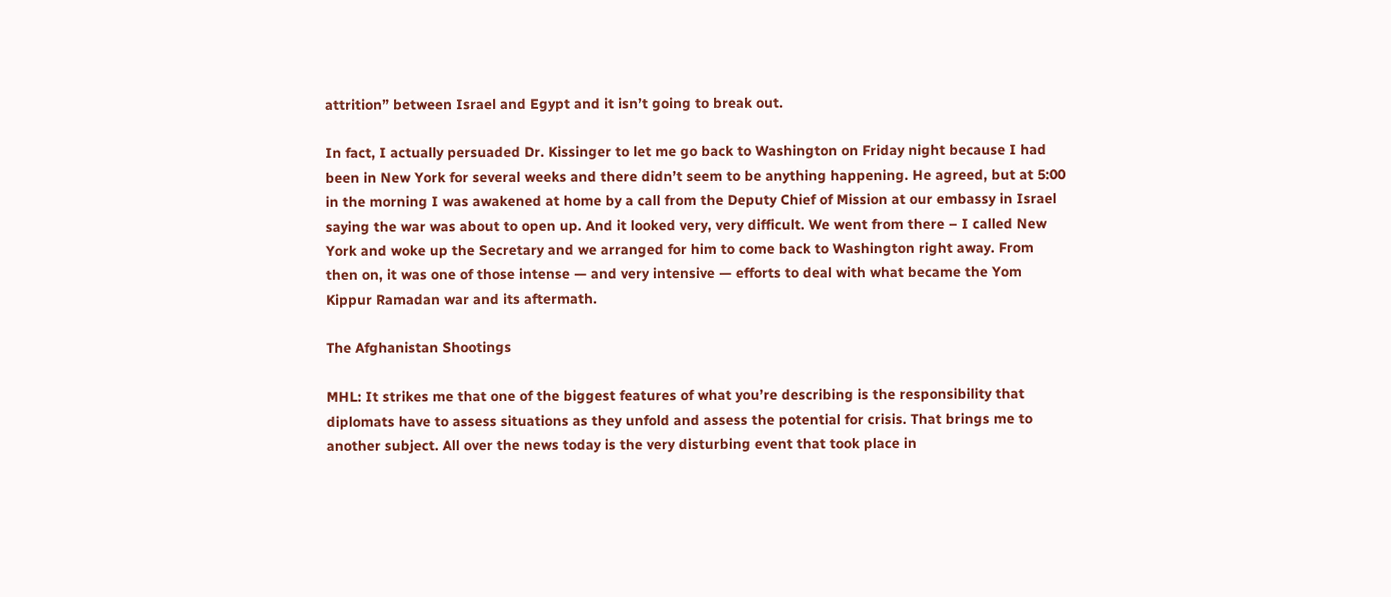attrition” between Israel and Egypt and it isn’t going to break out.

In fact, I actually persuaded Dr. Kissinger to let me go back to Washington on Friday night because I had been in New York for several weeks and there didn’t seem to be anything happening. He agreed, but at 5:00 in the morning I was awakened at home by a call from the Deputy Chief of Mission at our embassy in Israel saying the war was about to open up. And it looked very, very difficult. We went from there – I called New York and woke up the Secretary and we arranged for him to come back to Washington right away. From then on, it was one of those intense — and very intensive — efforts to deal with what became the Yom Kippur Ramadan war and its aftermath.

The Afghanistan Shootings

MHL: It strikes me that one of the biggest features of what you’re describing is the responsibility that diplomats have to assess situations as they unfold and assess the potential for crisis. That brings me to another subject. All over the news today is the very disturbing event that took place in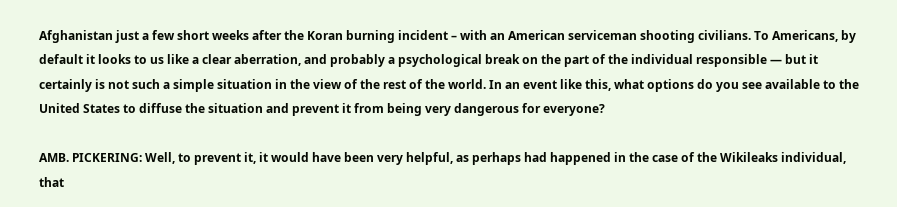Afghanistan just a few short weeks after the Koran burning incident – with an American serviceman shooting civilians. To Americans, by default it looks to us like a clear aberration, and probably a psychological break on the part of the individual responsible — but it certainly is not such a simple situation in the view of the rest of the world. In an event like this, what options do you see available to the United States to diffuse the situation and prevent it from being very dangerous for everyone?

AMB. PICKERING: Well, to prevent it, it would have been very helpful, as perhaps had happened in the case of the Wikileaks individual, that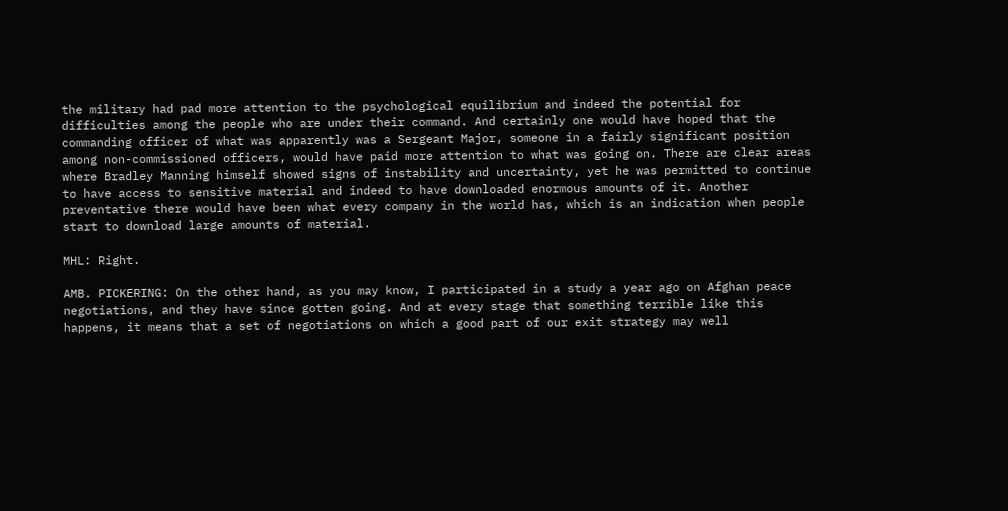the military had pad more attention to the psychological equilibrium and indeed the potential for difficulties among the people who are under their command. And certainly one would have hoped that the commanding officer of what was apparently was a Sergeant Major, someone in a fairly significant position among non-commissioned officers, would have paid more attention to what was going on. There are clear areas where Bradley Manning himself showed signs of instability and uncertainty, yet he was permitted to continue to have access to sensitive material and indeed to have downloaded enormous amounts of it. Another preventative there would have been what every company in the world has, which is an indication when people start to download large amounts of material.

MHL: Right.

AMB. PICKERING: On the other hand, as you may know, I participated in a study a year ago on Afghan peace negotiations, and they have since gotten going. And at every stage that something terrible like this happens, it means that a set of negotiations on which a good part of our exit strategy may well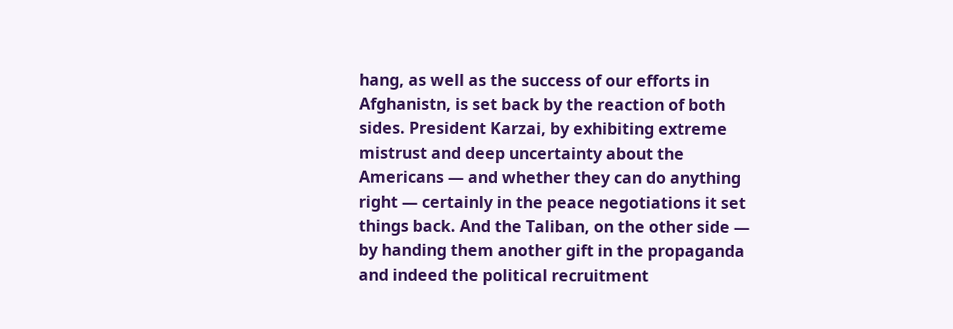hang, as well as the success of our efforts in Afghanistn, is set back by the reaction of both sides. President Karzai, by exhibiting extreme mistrust and deep uncertainty about the Americans — and whether they can do anything right — certainly in the peace negotiations it set things back. And the Taliban, on the other side — by handing them another gift in the propaganda and indeed the political recruitment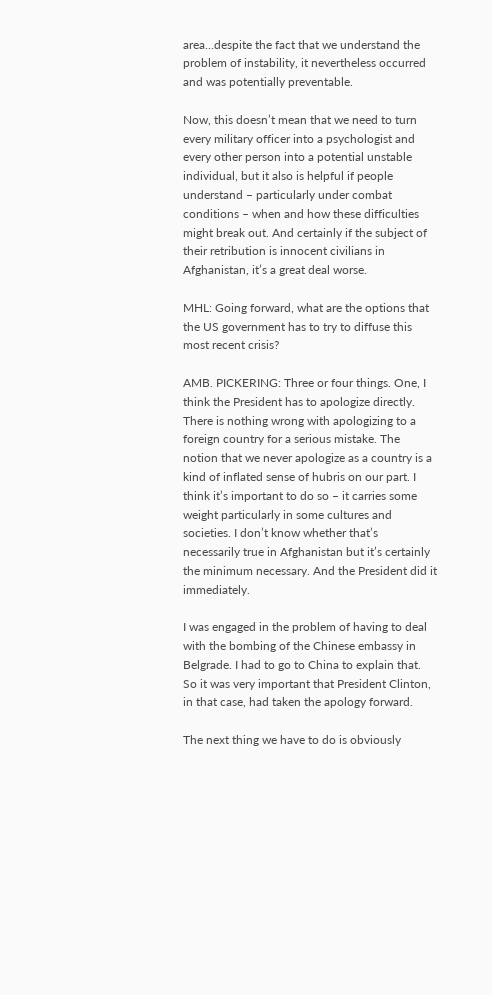area…despite the fact that we understand the problem of instability, it nevertheless occurred and was potentially preventable.

Now, this doesn’t mean that we need to turn every military officer into a psychologist and every other person into a potential unstable individual, but it also is helpful if people understand – particularly under combat conditions – when and how these difficulties might break out. And certainly if the subject of their retribution is innocent civilians in Afghanistan, it’s a great deal worse.

MHL: Going forward, what are the options that the US government has to try to diffuse this most recent crisis?

AMB. PICKERING: Three or four things. One, I think the President has to apologize directly. There is nothing wrong with apologizing to a foreign country for a serious mistake. The notion that we never apologize as a country is a kind of inflated sense of hubris on our part. I think it’s important to do so – it carries some weight particularly in some cultures and societies. I don’t know whether that’s necessarily true in Afghanistan but it’s certainly the minimum necessary. And the President did it immediately.

I was engaged in the problem of having to deal with the bombing of the Chinese embassy in Belgrade. I had to go to China to explain that. So it was very important that President Clinton, in that case, had taken the apology forward.

The next thing we have to do is obviously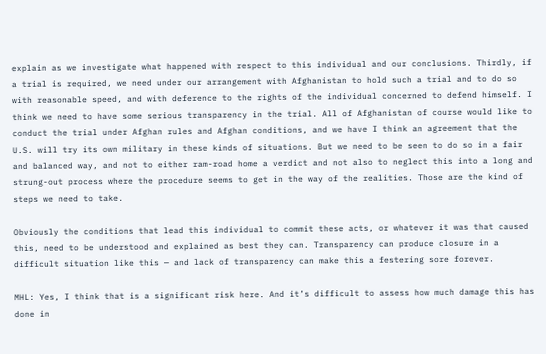explain as we investigate what happened with respect to this individual and our conclusions. Thirdly, if a trial is required, we need under our arrangement with Afghanistan to hold such a trial and to do so with reasonable speed, and with deference to the rights of the individual concerned to defend himself. I think we need to have some serious transparency in the trial. All of Afghanistan of course would like to conduct the trial under Afghan rules and Afghan conditions, and we have I think an agreement that the U.S. will try its own military in these kinds of situations. But we need to be seen to do so in a fair and balanced way, and not to either ram-road home a verdict and not also to neglect this into a long and strung-out process where the procedure seems to get in the way of the realities. Those are the kind of steps we need to take.

Obviously the conditions that lead this individual to commit these acts, or whatever it was that caused this, need to be understood and explained as best they can. Transparency can produce closure in a difficult situation like this — and lack of transparency can make this a festering sore forever.

MHL: Yes, I think that is a significant risk here. And it’s difficult to assess how much damage this has done in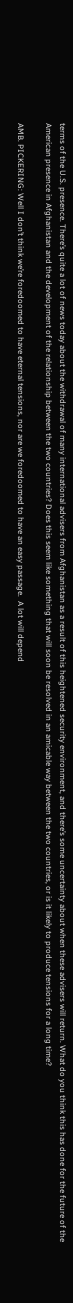terms of the U.S. presence. There’s quite a lot of news today about the withdrawal of many international advisers from Afghanistan as a result of this heightened security environment, and there’s some uncertainty about when these advisers will return. What do you think this has done for the future of the American presence in Afghanistan and the development of the relationship between the two countries? Does this seem like something that will soon be resolved in an amicable way between the two countries, or is it likely to produce tensions for a long time?

AMB. PICKERING: Well I don’t think we’re foredoomed to have eternal tensions, nor are we foredoomed to have an easy passage.  A lot will depend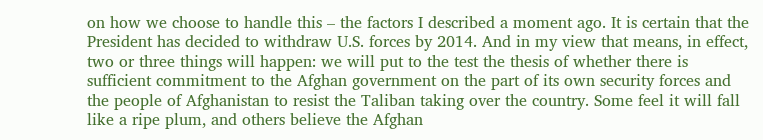on how we choose to handle this – the factors I described a moment ago. It is certain that the President has decided to withdraw U.S. forces by 2014. And in my view that means, in effect, two or three things will happen: we will put to the test the thesis of whether there is sufficient commitment to the Afghan government on the part of its own security forces and the people of Afghanistan to resist the Taliban taking over the country. Some feel it will fall like a ripe plum, and others believe the Afghan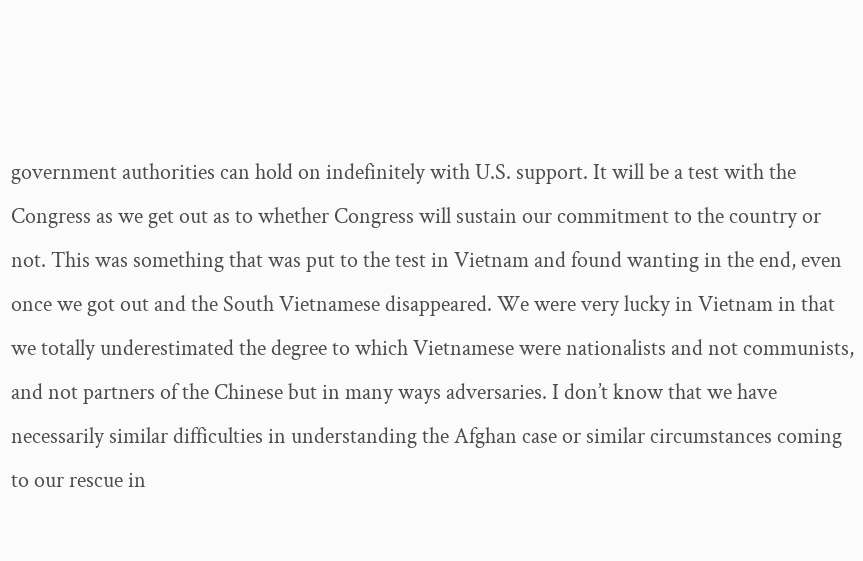government authorities can hold on indefinitely with U.S. support. It will be a test with the Congress as we get out as to whether Congress will sustain our commitment to the country or not. This was something that was put to the test in Vietnam and found wanting in the end, even once we got out and the South Vietnamese disappeared. We were very lucky in Vietnam in that we totally underestimated the degree to which Vietnamese were nationalists and not communists, and not partners of the Chinese but in many ways adversaries. I don’t know that we have necessarily similar difficulties in understanding the Afghan case or similar circumstances coming to our rescue in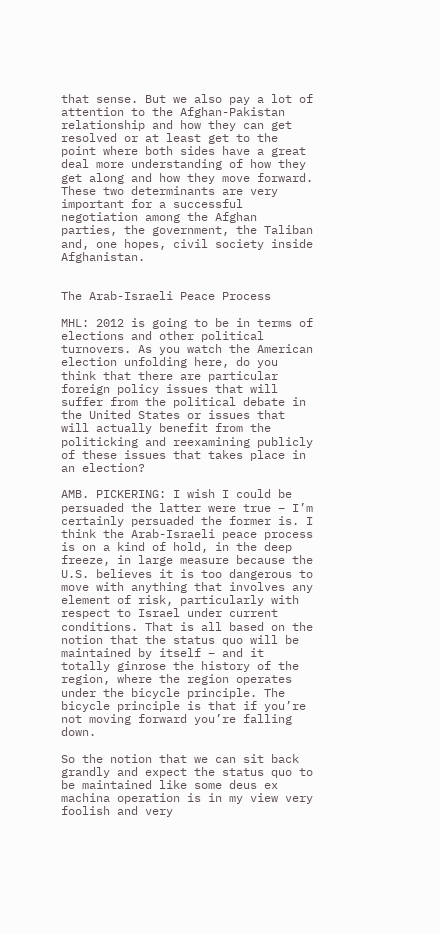that sense. But we also pay a lot of attention to the Afghan-Pakistan relationship and how they can get resolved or at least get to the point where both sides have a great deal more understanding of how they get along and how they move forward. These two determinants are very important for a successful negotiation among the Afghan parties, the government, the Taliban and, one hopes, civil society inside Afghanistan.


The Arab-Israeli Peace Process

MHL: 2012 is going to be in terms of elections and other political turnovers. As you watch the American election unfolding here, do you think that there are particular foreign policy issues that will suffer from the political debate in the United States or issues that will actually benefit from the politicking and reexamining publicly of these issues that takes place in an election?

AMB. PICKERING: I wish I could be persuaded the latter were true – I’m certainly persuaded the former is. I think the Arab-Israeli peace process is on a kind of hold, in the deep freeze, in large measure because the U.S. believes it is too dangerous to move with anything that involves any element of risk, particularly with respect to Israel under current conditions. That is all based on the notion that the status quo will be maintained by itself – and it totally ginrose the history of the region, where the region operates under the bicycle principle. The bicycle principle is that if you’re not moving forward you’re falling down.

So the notion that we can sit back grandly and expect the status quo to be maintained like some deus ex machina operation is in my view very foolish and very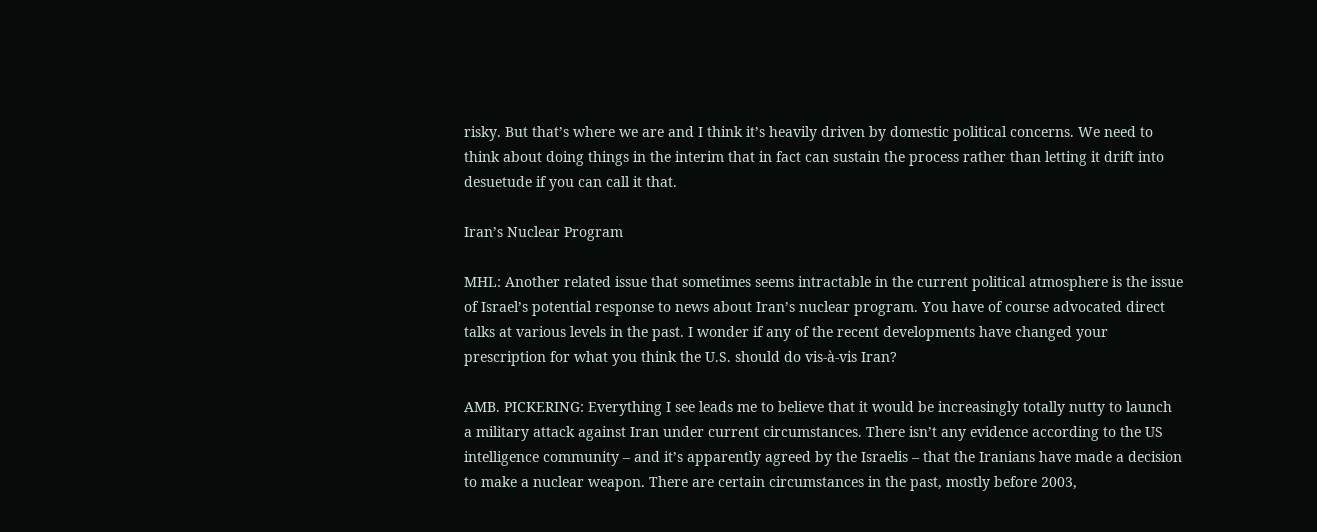risky. But that’s where we are and I think it’s heavily driven by domestic political concerns. We need to think about doing things in the interim that in fact can sustain the process rather than letting it drift into desuetude if you can call it that.

Iran’s Nuclear Program

MHL: Another related issue that sometimes seems intractable in the current political atmosphere is the issue of Israel’s potential response to news about Iran’s nuclear program. You have of course advocated direct talks at various levels in the past. I wonder if any of the recent developments have changed your prescription for what you think the U.S. should do vis-à-vis Iran?

AMB. PICKERING: Everything I see leads me to believe that it would be increasingly totally nutty to launch a military attack against Iran under current circumstances. There isn’t any evidence according to the US intelligence community – and it’s apparently agreed by the Israelis – that the Iranians have made a decision to make a nuclear weapon. There are certain circumstances in the past, mostly before 2003,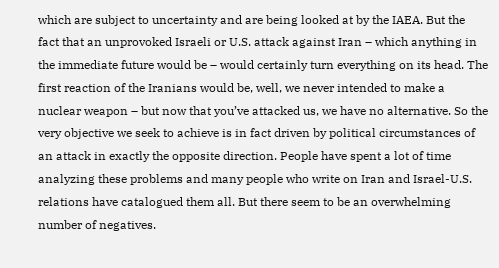which are subject to uncertainty and are being looked at by the IAEA. But the fact that an unprovoked Israeli or U.S. attack against Iran – which anything in the immediate future would be – would certainly turn everything on its head. The first reaction of the Iranians would be, well, we never intended to make a nuclear weapon – but now that you’ve attacked us, we have no alternative. So the very objective we seek to achieve is in fact driven by political circumstances of an attack in exactly the opposite direction. People have spent a lot of time analyzing these problems and many people who write on Iran and Israel-U.S. relations have catalogued them all. But there seem to be an overwhelming number of negatives.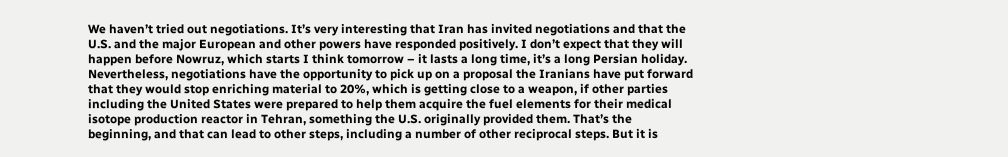We haven’t tried out negotiations. It’s very interesting that Iran has invited negotiations and that the U.S. and the major European and other powers have responded positively. I don’t expect that they will happen before Nowruz, which starts I think tomorrow – it lasts a long time, it’s a long Persian holiday. Nevertheless, negotiations have the opportunity to pick up on a proposal the Iranians have put forward that they would stop enriching material to 20%, which is getting close to a weapon, if other parties including the United States were prepared to help them acquire the fuel elements for their medical isotope production reactor in Tehran, something the U.S. originally provided them. That’s the beginning, and that can lead to other steps, including a number of other reciprocal steps. But it is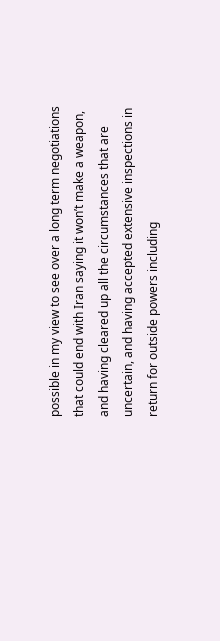possible in my view to see over a long term negotiations that could end with Iran saying it won’t make a weapon, and having cleared up all the circumstances that are uncertain, and having accepted extensive inspections in return for outside powers including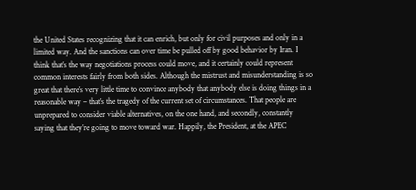the United States recognizing that it can enrich, but only for civil purposes and only in a limited way. And the sanctions can over time be pulled off by good behavior by Iran. I think that’s the way negotiations process could move, and it certainly could represent common interests fairly from both sides. Although the mistrust and misunderstanding is so great that there’s very little time to convince anybody that anybody else is doing things in a reasonable way – that’s the tragedy of the current set of circumstances. That people are unprepared to consider viable alternatives, on the one hand, and secondly, constantly saying that they’re going to move toward war. Happily, the President, at the APEC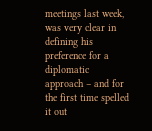meetings last week, was very clear in defining his preference for a diplomatic approach – and for the first time spelled it out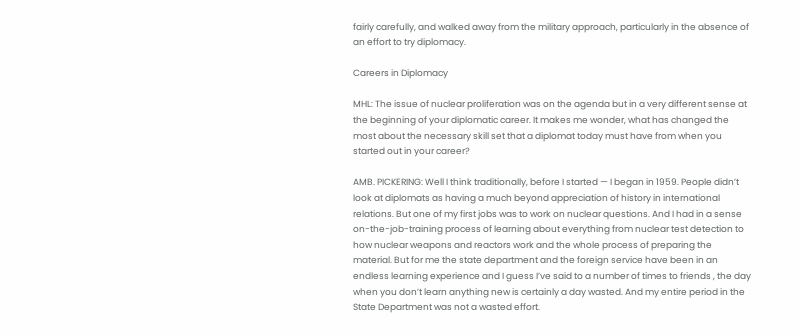fairly carefully, and walked away from the military approach, particularly in the absence of an effort to try diplomacy.

Careers in Diplomacy

MHL: The issue of nuclear proliferation was on the agenda but in a very different sense at the beginning of your diplomatic career. It makes me wonder, what has changed the most about the necessary skill set that a diplomat today must have from when you started out in your career?

AMB. PICKERING: Well I think traditionally, before I started — I began in 1959. People didn’t look at diplomats as having a much beyond appreciation of history in international relations. But one of my first jobs was to work on nuclear questions. And I had in a sense on-the-job-training process of learning about everything from nuclear test detection to how nuclear weapons and reactors work and the whole process of preparing the material. But for me the state department and the foreign service have been in an endless learning experience and I guess I’ve said to a number of times to friends , the day when you don’t learn anything new is certainly a day wasted. And my entire period in the State Department was not a wasted effort.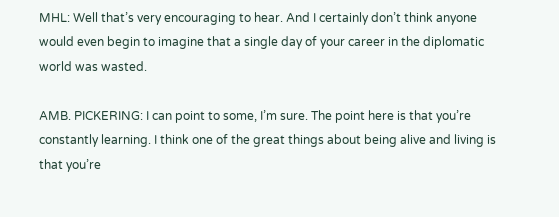MHL: Well that’s very encouraging to hear. And I certainly don’t think anyone would even begin to imagine that a single day of your career in the diplomatic world was wasted.

AMB. PICKERING: I can point to some, I’m sure. The point here is that you’re constantly learning. I think one of the great things about being alive and living is that you’re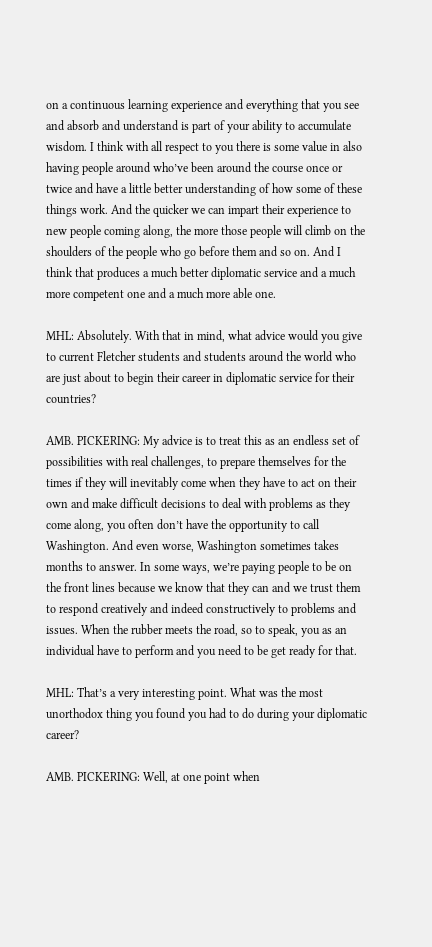on a continuous learning experience and everything that you see and absorb and understand is part of your ability to accumulate wisdom. I think with all respect to you there is some value in also having people around who’ve been around the course once or twice and have a little better understanding of how some of these things work. And the quicker we can impart their experience to new people coming along, the more those people will climb on the shoulders of the people who go before them and so on. And I think that produces a much better diplomatic service and a much more competent one and a much more able one.

MHL: Absolutely. With that in mind, what advice would you give to current Fletcher students and students around the world who are just about to begin their career in diplomatic service for their countries?

AMB. PICKERING: My advice is to treat this as an endless set of possibilities with real challenges, to prepare themselves for the times if they will inevitably come when they have to act on their own and make difficult decisions to deal with problems as they come along, you often don’t have the opportunity to call Washington. And even worse, Washington sometimes takes months to answer. In some ways, we’re paying people to be on the front lines because we know that they can and we trust them to respond creatively and indeed constructively to problems and issues. When the rubber meets the road, so to speak, you as an individual have to perform and you need to be get ready for that.

MHL: That’s a very interesting point. What was the most unorthodox thing you found you had to do during your diplomatic career?

AMB. PICKERING: Well, at one point when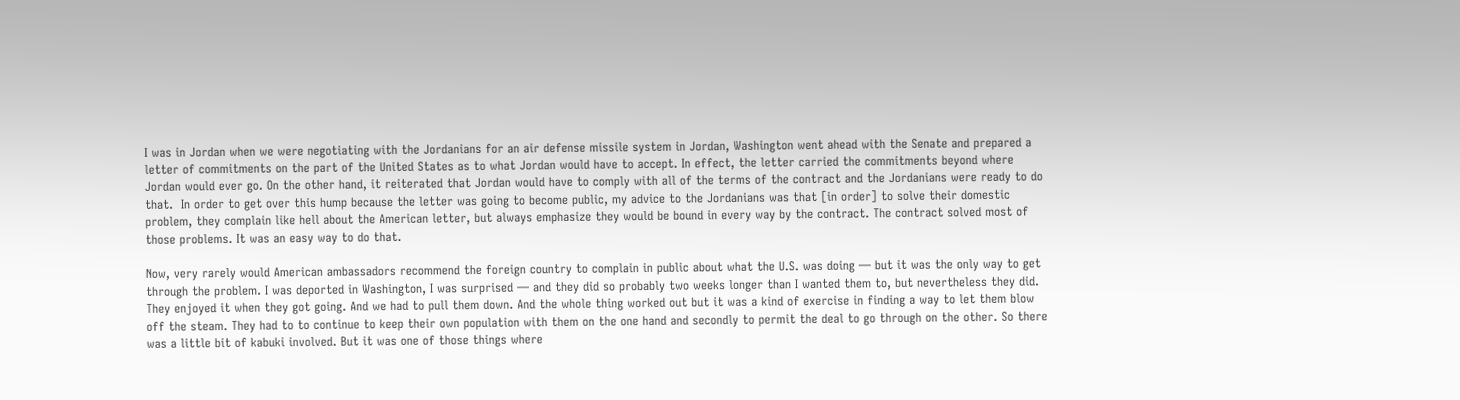I was in Jordan when we were negotiating with the Jordanians for an air defense missile system in Jordan, Washington went ahead with the Senate and prepared a letter of commitments on the part of the United States as to what Jordan would have to accept. In effect, the letter carried the commitments beyond where Jordan would ever go. On the other hand, it reiterated that Jordan would have to comply with all of the terms of the contract and the Jordanians were ready to do that.  In order to get over this hump because the letter was going to become public, my advice to the Jordanians was that [in order] to solve their domestic problem, they complain like hell about the American letter, but always emphasize they would be bound in every way by the contract. The contract solved most of those problems. It was an easy way to do that.

Now, very rarely would American ambassadors recommend the foreign country to complain in public about what the U.S. was doing — but it was the only way to get through the problem. I was deported in Washington, I was surprised — and they did so probably two weeks longer than I wanted them to, but nevertheless they did. They enjoyed it when they got going. And we had to pull them down. And the whole thing worked out but it was a kind of exercise in finding a way to let them blow off the steam. They had to to continue to keep their own population with them on the one hand and secondly to permit the deal to go through on the other. So there was a little bit of kabuki involved. But it was one of those things where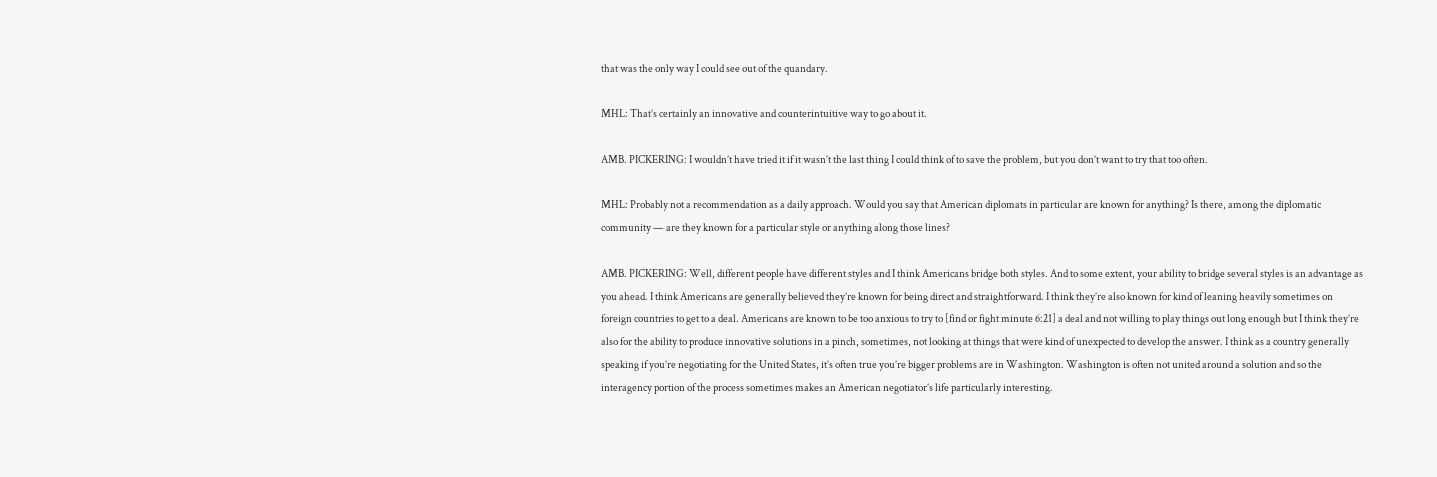that was the only way I could see out of the quandary.

MHL: That’s certainly an innovative and counterintuitive way to go about it.

AMB. PICKERING: I wouldn’t have tried it if it wasn’t the last thing I could think of to save the problem, but you don’t want to try that too often.

MHL: Probably not a recommendation as a daily approach. Would you say that American diplomats in particular are known for anything? Is there, among the diplomatic community — are they known for a particular style or anything along those lines?

AMB. PICKERING: Well, different people have different styles and I think Americans bridge both styles. And to some extent, your ability to bridge several styles is an advantage as you ahead. I think Americans are generally believed they’re known for being direct and straightforward. I think they’re also known for kind of leaning heavily sometimes on foreign countries to get to a deal. Americans are known to be too anxious to try to [find or fight minute 6:21] a deal and not willing to play things out long enough but I think they’re also for the ability to produce innovative solutions in a pinch, sometimes, not looking at things that were kind of unexpected to develop the answer. I think as a country generally speaking if you’re negotiating for the United States, it’s often true you’re bigger problems are in Washington. Washington is often not united around a solution and so the interagency portion of the process sometimes makes an American negotiator’s life particularly interesting.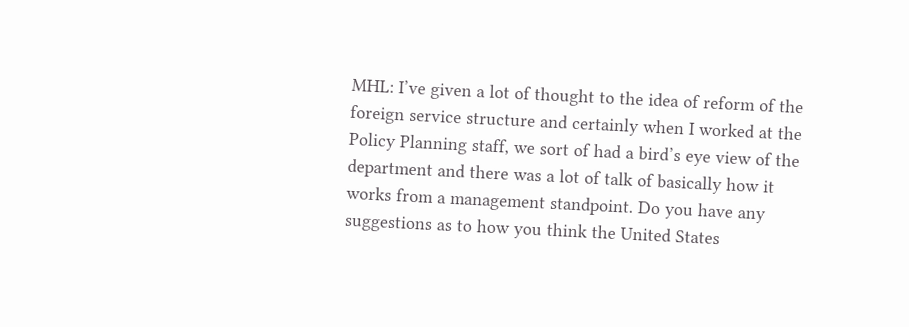MHL: I’ve given a lot of thought to the idea of reform of the foreign service structure and certainly when I worked at the Policy Planning staff, we sort of had a bird’s eye view of the department and there was a lot of talk of basically how it works from a management standpoint. Do you have any suggestions as to how you think the United States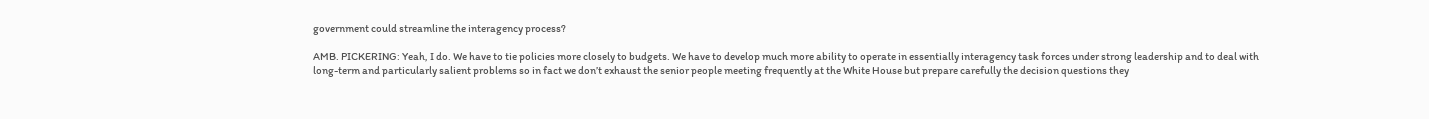government could streamline the interagency process?

AMB. PICKERING: Yeah, I do. We have to tie policies more closely to budgets. We have to develop much more ability to operate in essentially interagency task forces under strong leadership and to deal with long-term and particularly salient problems so in fact we don’t exhaust the senior people meeting frequently at the White House but prepare carefully the decision questions they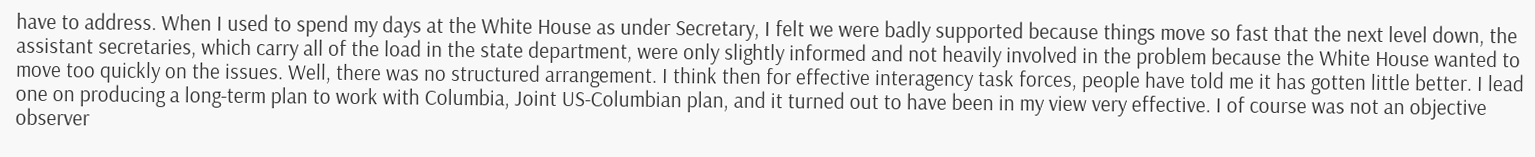have to address. When I used to spend my days at the White House as under Secretary, I felt we were badly supported because things move so fast that the next level down, the assistant secretaries, which carry all of the load in the state department, were only slightly informed and not heavily involved in the problem because the White House wanted to move too quickly on the issues. Well, there was no structured arrangement. I think then for effective interagency task forces, people have told me it has gotten little better. I lead one on producing a long-term plan to work with Columbia, Joint US-Columbian plan, and it turned out to have been in my view very effective. I of course was not an objective observer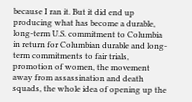because I ran it. But it did end up producing what has become a durable, long-term U.S. commitment to Columbia in return for Columbian durable and long-term commitments to fair trials, promotion of women, the movement away from assassination and death squads, the whole idea of opening up the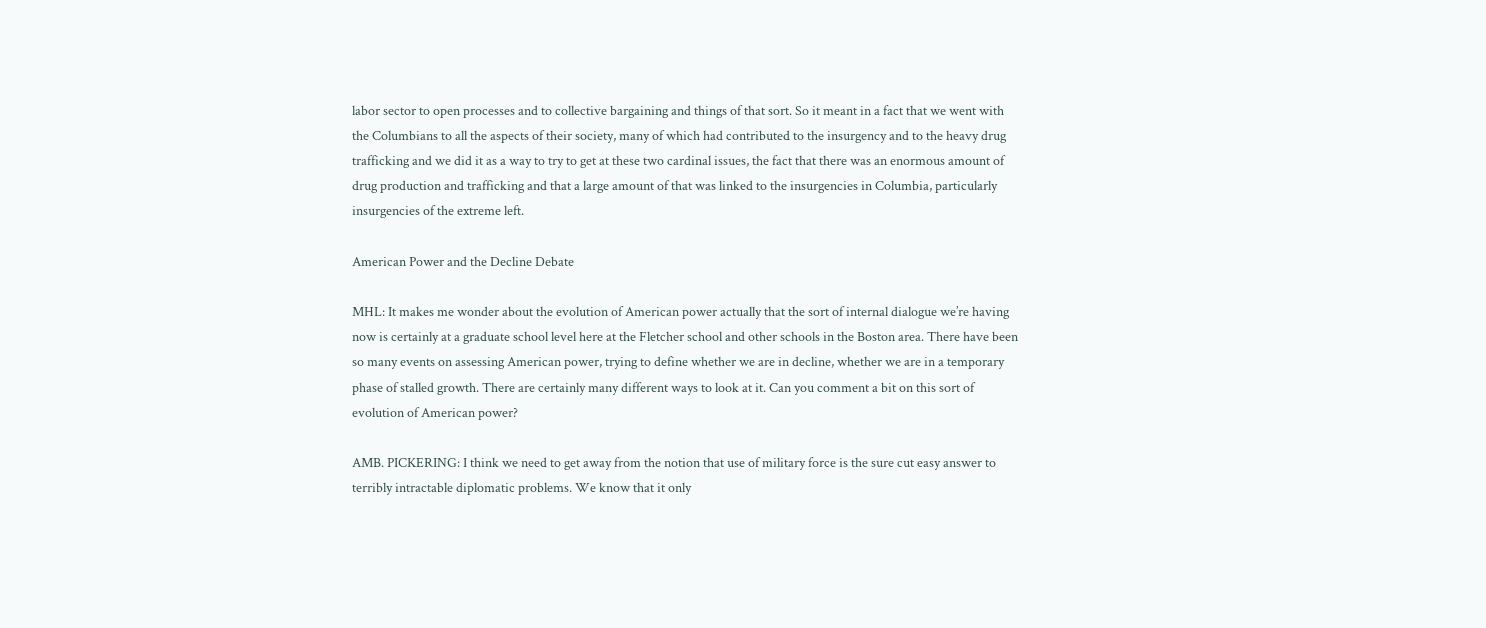labor sector to open processes and to collective bargaining and things of that sort. So it meant in a fact that we went with the Columbians to all the aspects of their society, many of which had contributed to the insurgency and to the heavy drug trafficking and we did it as a way to try to get at these two cardinal issues, the fact that there was an enormous amount of drug production and trafficking and that a large amount of that was linked to the insurgencies in Columbia, particularly insurgencies of the extreme left.

American Power and the Decline Debate

MHL: It makes me wonder about the evolution of American power actually that the sort of internal dialogue we’re having now is certainly at a graduate school level here at the Fletcher school and other schools in the Boston area. There have been so many events on assessing American power, trying to define whether we are in decline, whether we are in a temporary phase of stalled growth. There are certainly many different ways to look at it. Can you comment a bit on this sort of evolution of American power?

AMB. PICKERING: I think we need to get away from the notion that use of military force is the sure cut easy answer to terribly intractable diplomatic problems. We know that it only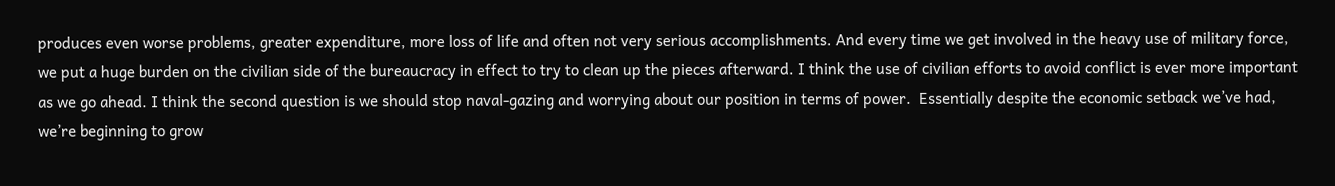produces even worse problems, greater expenditure, more loss of life and often not very serious accomplishments. And every time we get involved in the heavy use of military force, we put a huge burden on the civilian side of the bureaucracy in effect to try to clean up the pieces afterward. I think the use of civilian efforts to avoid conflict is ever more important as we go ahead. I think the second question is we should stop naval-gazing and worrying about our position in terms of power.  Essentially despite the economic setback we’ve had, we’re beginning to grow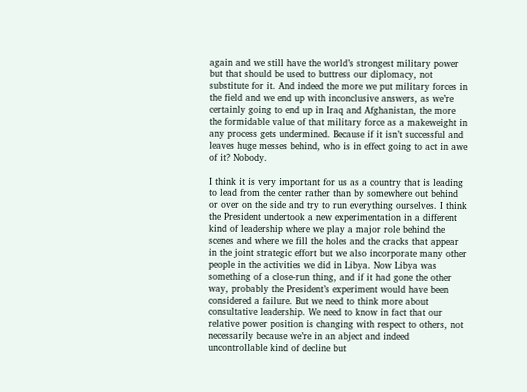again and we still have the world’s strongest military power but that should be used to buttress our diplomacy, not substitute for it. And indeed the more we put military forces in the field and we end up with inconclusive answers, as we’re certainly going to end up in Iraq and Afghanistan, the more the formidable value of that military force as a makeweight in any process gets undermined. Because if it isn’t successful and leaves huge messes behind, who is in effect going to act in awe of it? Nobody.

I think it is very important for us as a country that is leading to lead from the center rather than by somewhere out behind or over on the side and try to run everything ourselves. I think the President undertook a new experimentation in a different kind of leadership where we play a major role behind the scenes and where we fill the holes and the cracks that appear in the joint strategic effort but we also incorporate many other people in the activities we did in Libya. Now Libya was something of a close-run thing, and if it had gone the other way, probably the President’s experiment would have been considered a failure. But we need to think more about consultative leadership. We need to know in fact that our relative power position is changing with respect to others, not necessarily because we’re in an abject and indeed uncontrollable kind of decline but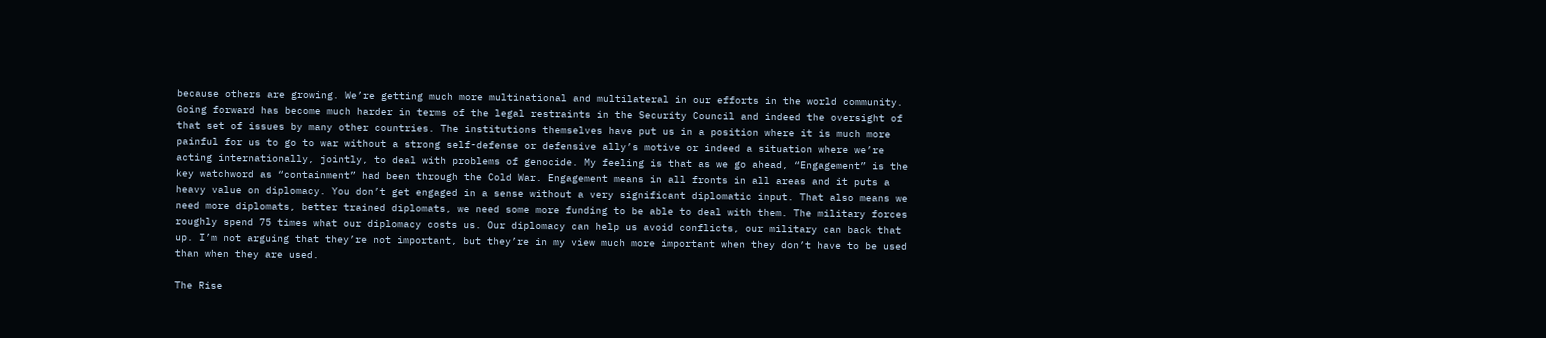because others are growing. We’re getting much more multinational and multilateral in our efforts in the world community. Going forward has become much harder in terms of the legal restraints in the Security Council and indeed the oversight of that set of issues by many other countries. The institutions themselves have put us in a position where it is much more painful for us to go to war without a strong self-defense or defensive ally’s motive or indeed a situation where we’re acting internationally, jointly, to deal with problems of genocide. My feeling is that as we go ahead, “Engagement” is the key watchword as “containment” had been through the Cold War. Engagement means in all fronts in all areas and it puts a heavy value on diplomacy. You don’t get engaged in a sense without a very significant diplomatic input. That also means we need more diplomats, better trained diplomats, we need some more funding to be able to deal with them. The military forces roughly spend 75 times what our diplomacy costs us. Our diplomacy can help us avoid conflicts, our military can back that up. I’m not arguing that they’re not important, but they’re in my view much more important when they don’t have to be used than when they are used.

The Rise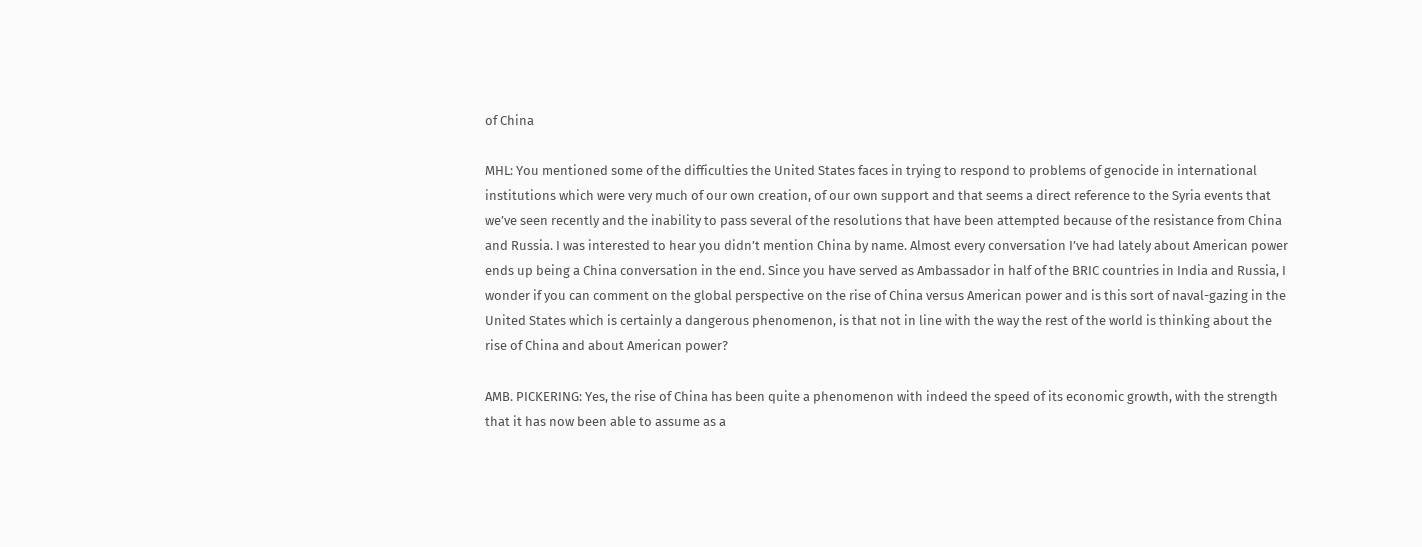of China

MHL: You mentioned some of the difficulties the United States faces in trying to respond to problems of genocide in international institutions which were very much of our own creation, of our own support and that seems a direct reference to the Syria events that we’ve seen recently and the inability to pass several of the resolutions that have been attempted because of the resistance from China and Russia. I was interested to hear you didn’t mention China by name. Almost every conversation I’ve had lately about American power ends up being a China conversation in the end. Since you have served as Ambassador in half of the BRIC countries in India and Russia, I wonder if you can comment on the global perspective on the rise of China versus American power and is this sort of naval-gazing in the United States which is certainly a dangerous phenomenon, is that not in line with the way the rest of the world is thinking about the rise of China and about American power?

AMB. PICKERING: Yes, the rise of China has been quite a phenomenon with indeed the speed of its economic growth, with the strength that it has now been able to assume as a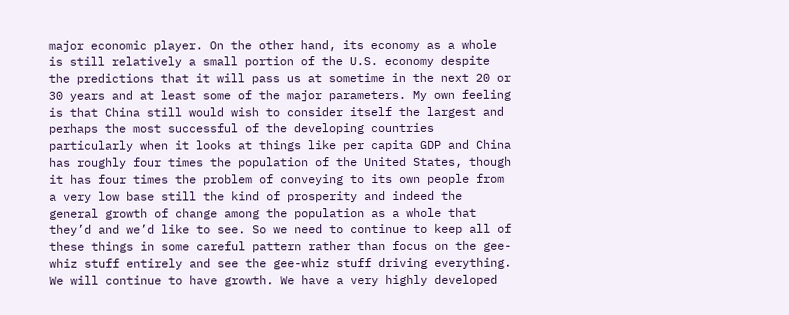major economic player. On the other hand, its economy as a whole is still relatively a small portion of the U.S. economy despite the predictions that it will pass us at sometime in the next 20 or 30 years and at least some of the major parameters. My own feeling is that China still would wish to consider itself the largest and perhaps the most successful of the developing countries particularly when it looks at things like per capita GDP and China has roughly four times the population of the United States, though it has four times the problem of conveying to its own people from a very low base still the kind of prosperity and indeed the general growth of change among the population as a whole that they’d and we’d like to see. So we need to continue to keep all of these things in some careful pattern rather than focus on the gee-whiz stuff entirely and see the gee-whiz stuff driving everything. We will continue to have growth. We have a very highly developed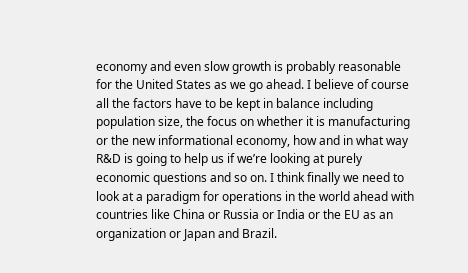economy and even slow growth is probably reasonable for the United States as we go ahead. I believe of course all the factors have to be kept in balance including population size, the focus on whether it is manufacturing or the new informational economy, how and in what way R&D is going to help us if we’re looking at purely economic questions and so on. I think finally we need to look at a paradigm for operations in the world ahead with countries like China or Russia or India or the EU as an organization or Japan and Brazil.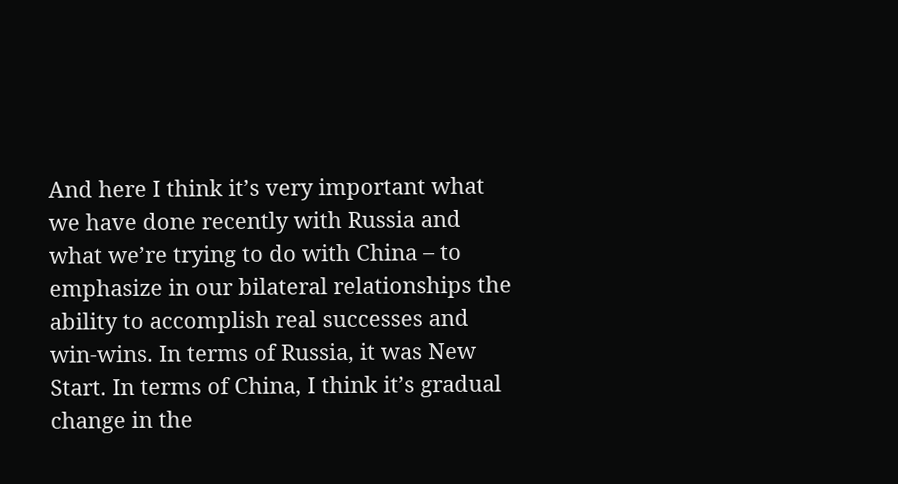And here I think it’s very important what we have done recently with Russia and what we’re trying to do with China – to emphasize in our bilateral relationships the ability to accomplish real successes and win-wins. In terms of Russia, it was New Start. In terms of China, I think it’s gradual change in the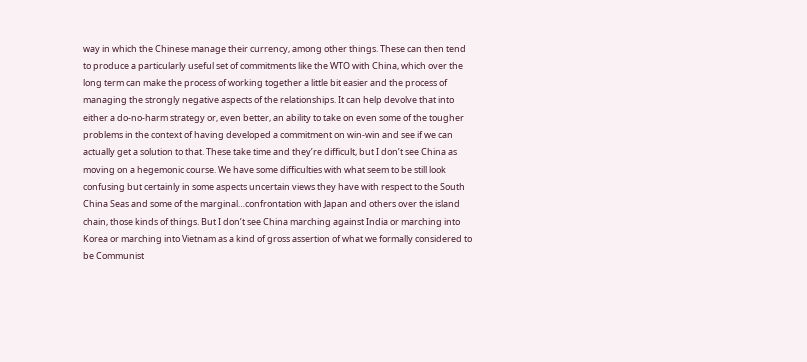way in which the Chinese manage their currency, among other things. These can then tend to produce a particularly useful set of commitments like the WTO with China, which over the long term can make the process of working together a little bit easier and the process of managing the strongly negative aspects of the relationships. It can help devolve that into either a do-no-harm strategy or, even better, an ability to take on even some of the tougher problems in the context of having developed a commitment on win-win and see if we can actually get a solution to that. These take time and they’re difficult, but I don’t see China as moving on a hegemonic course. We have some difficulties with what seem to be still look confusing but certainly in some aspects uncertain views they have with respect to the South China Seas and some of the marginal…confrontation with Japan and others over the island chain, those kinds of things. But I don’t see China marching against India or marching into Korea or marching into Vietnam as a kind of gross assertion of what we formally considered to be Communist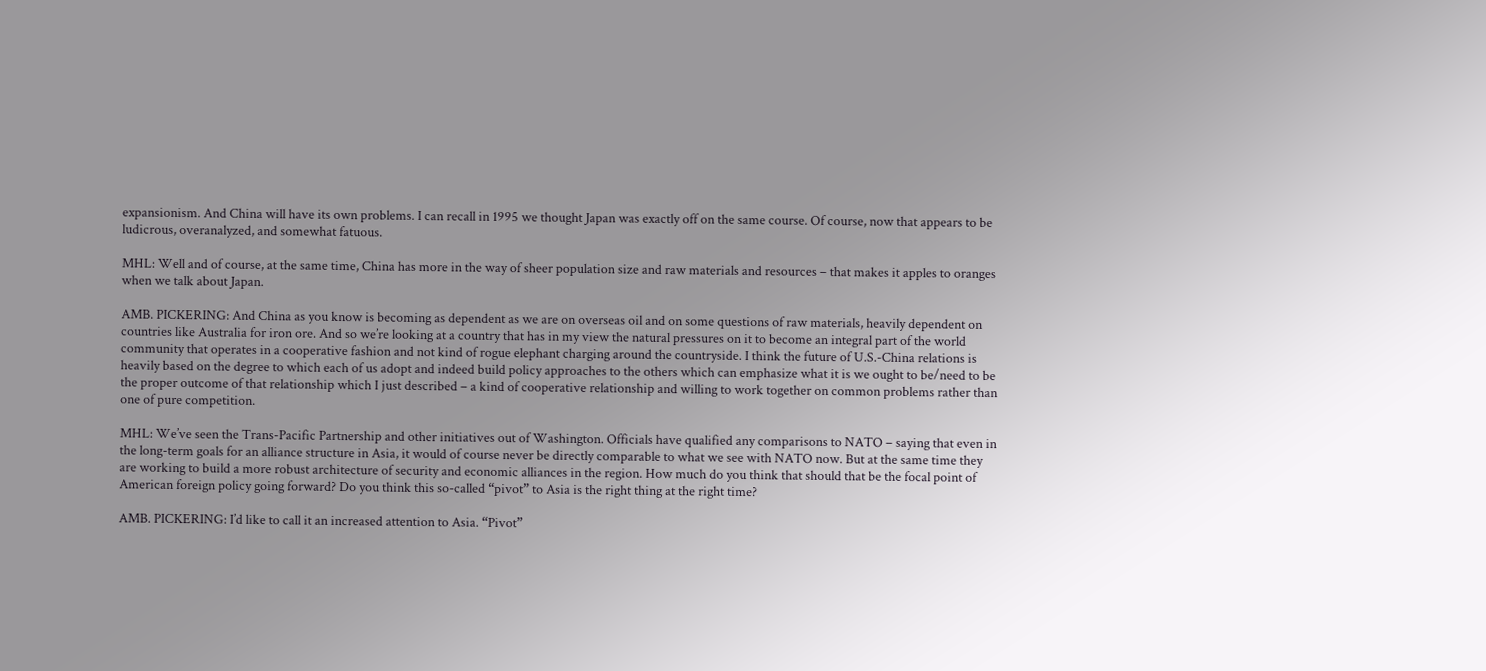expansionism. And China will have its own problems. I can recall in 1995 we thought Japan was exactly off on the same course. Of course, now that appears to be ludicrous, overanalyzed, and somewhat fatuous.

MHL: Well and of course, at the same time, China has more in the way of sheer population size and raw materials and resources – that makes it apples to oranges when we talk about Japan.

AMB. PICKERING: And China as you know is becoming as dependent as we are on overseas oil and on some questions of raw materials, heavily dependent on countries like Australia for iron ore. And so we’re looking at a country that has in my view the natural pressures on it to become an integral part of the world community that operates in a cooperative fashion and not kind of rogue elephant charging around the countryside. I think the future of U.S.-China relations is heavily based on the degree to which each of us adopt and indeed build policy approaches to the others which can emphasize what it is we ought to be/need to be the proper outcome of that relationship which I just described – a kind of cooperative relationship and willing to work together on common problems rather than one of pure competition.

MHL: We’ve seen the Trans-Pacific Partnership and other initiatives out of Washington. Officials have qualified any comparisons to NATO – saying that even in the long-term goals for an alliance structure in Asia, it would of course never be directly comparable to what we see with NATO now. But at the same time they are working to build a more robust architecture of security and economic alliances in the region. How much do you think that should that be the focal point of American foreign policy going forward? Do you think this so-called “pivot” to Asia is the right thing at the right time?

AMB. PICKERING: I’d like to call it an increased attention to Asia. “Pivot”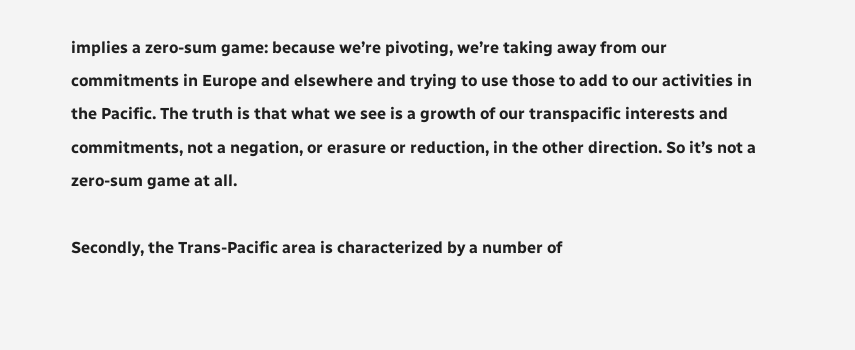implies a zero-sum game: because we’re pivoting, we’re taking away from our commitments in Europe and elsewhere and trying to use those to add to our activities in the Pacific. The truth is that what we see is a growth of our transpacific interests and commitments, not a negation, or erasure or reduction, in the other direction. So it’s not a zero-sum game at all.

Secondly, the Trans-Pacific area is characterized by a number of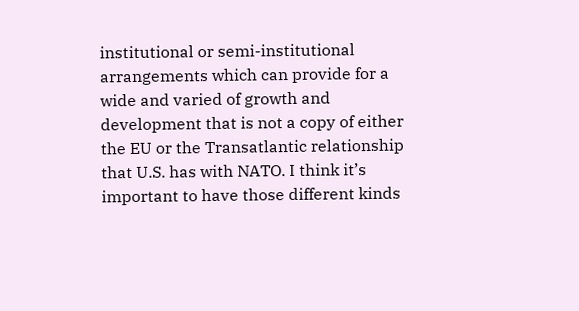institutional or semi-institutional arrangements which can provide for a wide and varied of growth and development that is not a copy of either the EU or the Transatlantic relationship that U.S. has with NATO. I think it’s important to have those different kinds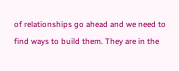of relationships go ahead and we need to find ways to build them. They are in the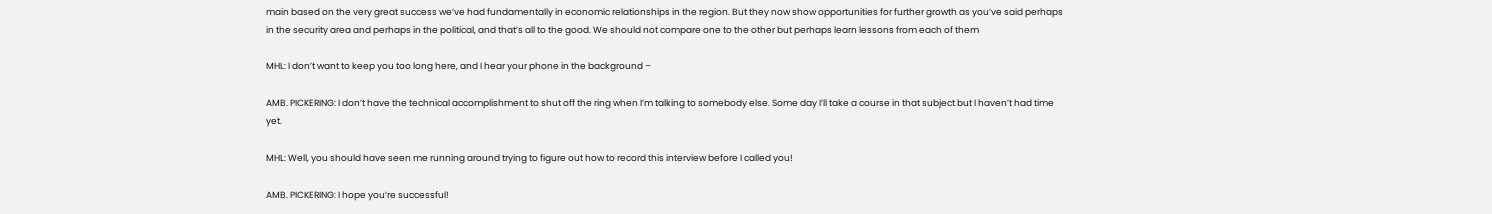main based on the very great success we’ve had fundamentally in economic relationships in the region. But they now show opportunities for further growth as you’ve said perhaps in the security area and perhaps in the political, and that’s all to the good. We should not compare one to the other but perhaps learn lessons from each of them

MHL: I don’t want to keep you too long here, and I hear your phone in the background –

AMB. PICKERING: I don’t have the technical accomplishment to shut off the ring when I’m talking to somebody else. Some day I’ll take a course in that subject but I haven’t had time yet.

MHL: Well, you should have seen me running around trying to figure out how to record this interview before I called you!

AMB. PICKERING: I hope you’re successful!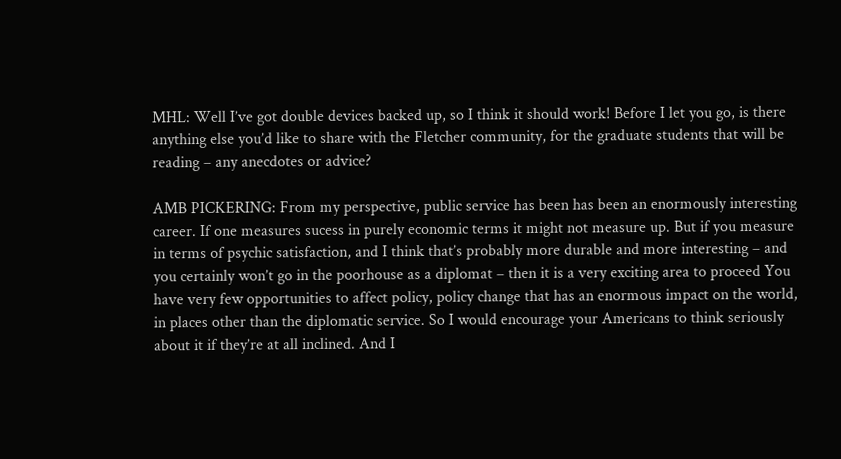MHL: Well I’ve got double devices backed up, so I think it should work! Before I let you go, is there anything else you’d like to share with the Fletcher community, for the graduate students that will be reading – any anecdotes or advice?

AMB PICKERING: From my perspective, public service has been has been an enormously interesting career. If one measures sucess in purely economic terms it might not measure up. But if you measure in terms of psychic satisfaction, and I think that’s probably more durable and more interesting – and you certainly won’t go in the poorhouse as a diplomat – then it is a very exciting area to proceed You have very few opportunities to affect policy, policy change that has an enormous impact on the world, in places other than the diplomatic service. So I would encourage your Americans to think seriously about it if they’re at all inclined. And I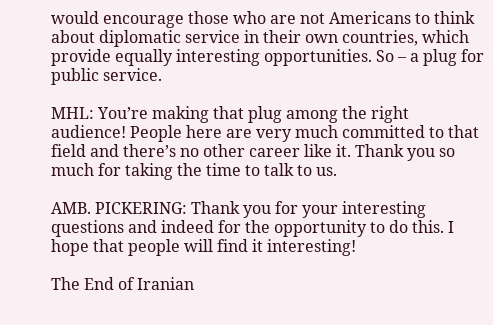would encourage those who are not Americans to think about diplomatic service in their own countries, which provide equally interesting opportunities. So – a plug for public service.

MHL: You’re making that plug among the right audience! People here are very much committed to that field and there’s no other career like it. Thank you so much for taking the time to talk to us.

AMB. PICKERING: Thank you for your interesting questions and indeed for the opportunity to do this. I hope that people will find it interesting!

The End of Iranian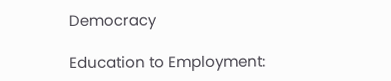Democracy

Education to Employment: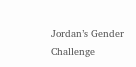Jordan’s Gender Challenge